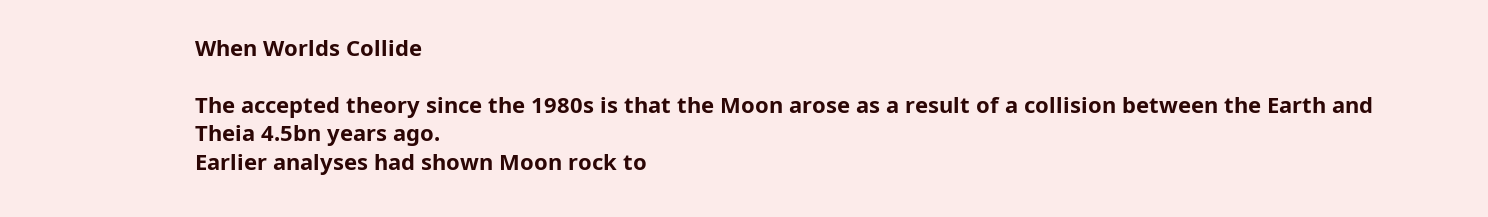When Worlds Collide

The accepted theory since the 1980s is that the Moon arose as a result of a collision between the Earth and Theia 4.5bn years ago.
Earlier analyses had shown Moon rock to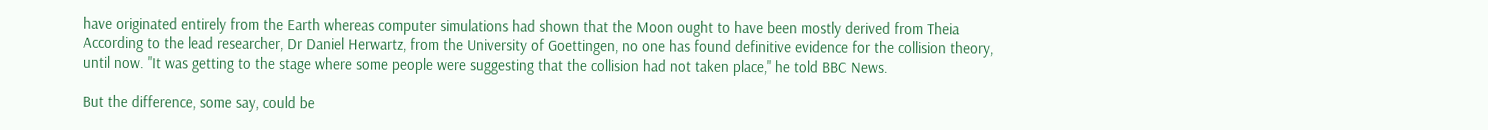have originated entirely from the Earth whereas computer simulations had shown that the Moon ought to have been mostly derived from Theia
According to the lead researcher, Dr Daniel Herwartz, from the University of Goettingen, no one has found definitive evidence for the collision theory, until now. "It was getting to the stage where some people were suggesting that the collision had not taken place," he told BBC News.

But the difference, some say, could be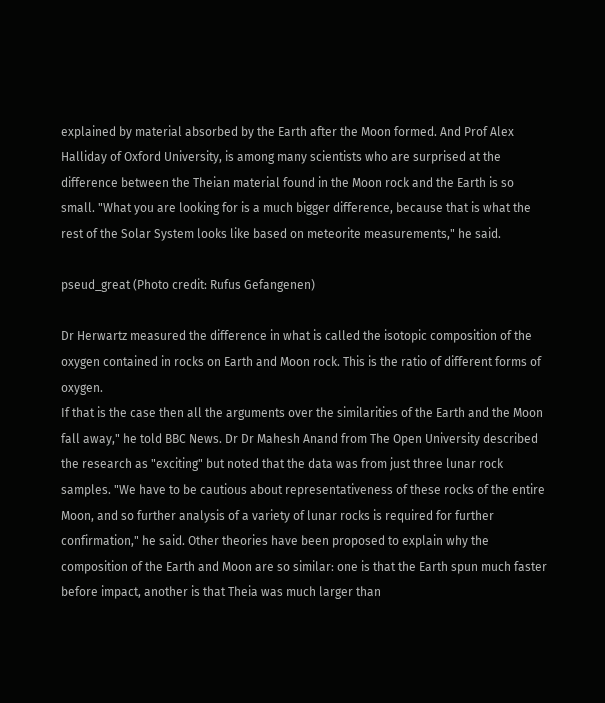explained by material absorbed by the Earth after the Moon formed. And Prof Alex Halliday of Oxford University, is among many scientists who are surprised at the difference between the Theian material found in the Moon rock and the Earth is so small. "What you are looking for is a much bigger difference, because that is what the rest of the Solar System looks like based on meteorite measurements," he said.

pseud_great (Photo credit: Rufus Gefangenen)

Dr Herwartz measured the difference in what is called the isotopic composition of the oxygen contained in rocks on Earth and Moon rock. This is the ratio of different forms of oxygen.
If that is the case then all the arguments over the similarities of the Earth and the Moon fall away," he told BBC News. Dr Dr Mahesh Anand from The Open University described the research as "exciting" but noted that the data was from just three lunar rock samples. "We have to be cautious about representativeness of these rocks of the entire Moon, and so further analysis of a variety of lunar rocks is required for further confirmation," he said. Other theories have been proposed to explain why the composition of the Earth and Moon are so similar: one is that the Earth spun much faster before impact, another is that Theia was much larger than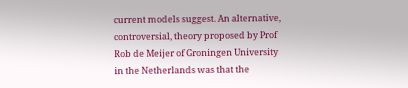current models suggest. An alternative, controversial, theory proposed by Prof Rob de Meijer of Groningen University in the Netherlands was that the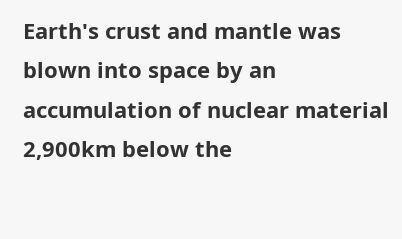Earth's crust and mantle was blown into space by an accumulation of nuclear material 2,900km below the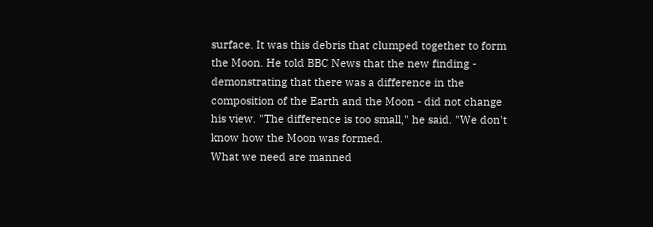surface. It was this debris that clumped together to form the Moon. He told BBC News that the new finding - demonstrating that there was a difference in the composition of the Earth and the Moon - did not change his view. "The difference is too small," he said. "We don't know how the Moon was formed.
What we need are manned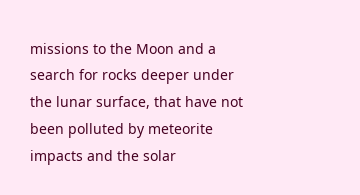missions to the Moon and a search for rocks deeper under the lunar surface, that have not been polluted by meteorite impacts and the solar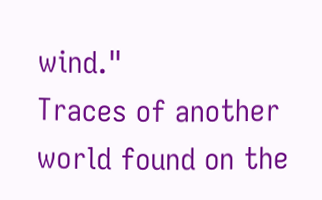wind."
Traces of another world found on the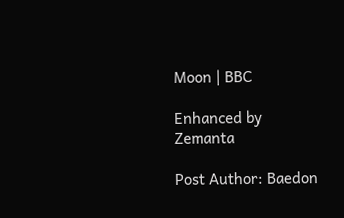Moon | BBC

Enhanced by Zemanta

Post Author: Baedon